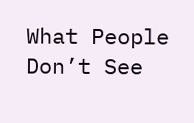What People Don’t See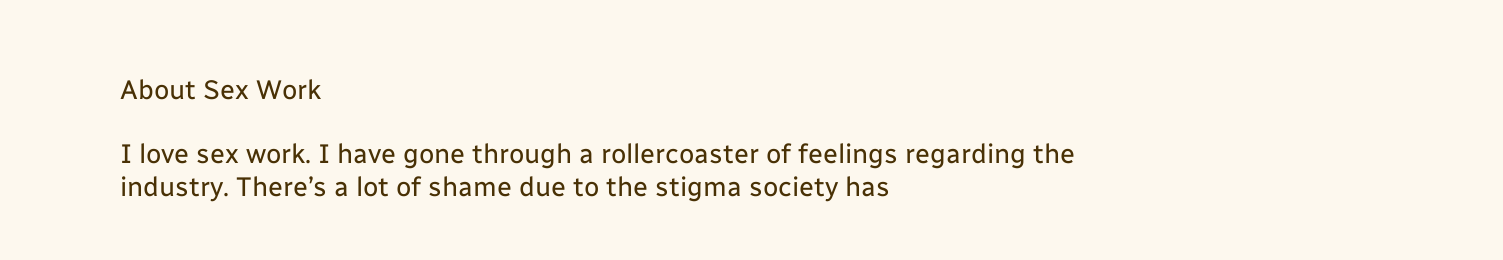About Sex Work

I love sex work. I have gone through a rollercoaster of feelings regarding the industry. There’s a lot of shame due to the stigma society has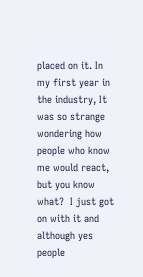placed on it. In my first year in the industry, It was so strange wondering how people who know me would react, but you know what?  I just got on with it and although yes people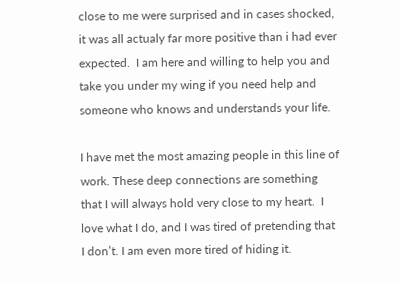close to me were surprised and in cases shocked, it was all actualy far more positive than i had ever expected.  I am here and willing to help you and take you under my wing if you need help and someone who knows and understands your life.

I have met the most amazing people in this line of work. These deep connections are something that I will always hold very close to my heart.  I love what I do, and I was tired of pretending that I don’t. I am even more tired of hiding it.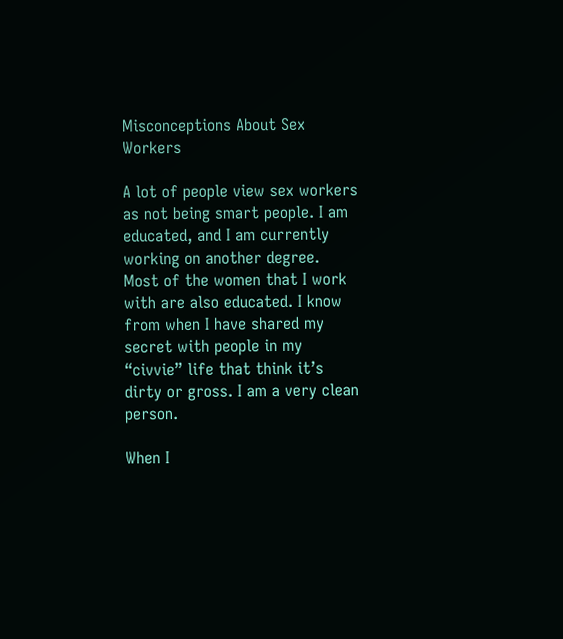Misconceptions About Sex Workers

A lot of people view sex workers as not being smart people. I am educated, and I am currently working on another degree. Most of the women that I work with are also educated. I know from when I have shared my secret with people in my “civvie” life that think it’s dirty or gross. I am a very clean person.

When I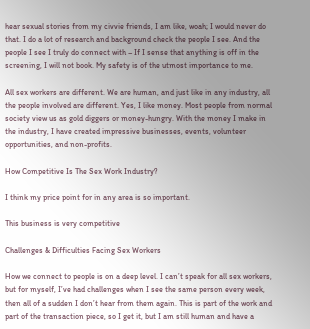hear sexual stories from my civvie friends, I am like, woah; I would never do that. I do a lot of research and background check the people I see. And the people I see I truly do connect with – If I sense that anything is off in the screening, I will not book. My safety is of the utmost importance to me.

All sex workers are different. We are human, and just like in any industry, all the people involved are different. Yes, I like money. Most people from normal society view us as gold diggers or money-hungry. With the money I make in the industry, I have created impressive businesses, events, volunteer opportunities, and non-profits.

How Competitive Is The Sex Work Industry?

I think my price point for in any area is so important.

This business is very competitive

Challenges & Difficulties Facing Sex Workers

How we connect to people is on a deep level. I can’t speak for all sex workers, but for myself, I’ve had challenges when I see the same person every week, then all of a sudden I don’t hear from them again. This is part of the work and part of the transaction piece, so I get it, but I am still human and have a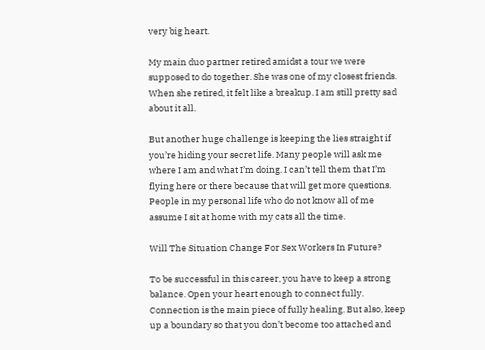very big heart.

My main duo partner retired amidst a tour we were supposed to do together. She was one of my closest friends. When she retired, it felt like a breakup. I am still pretty sad about it all.

But another huge challenge is keeping the lies straight if you’re hiding your secret life. Many people will ask me where I am and what I’m doing. I can’t tell them that I’m flying here or there because that will get more questions. People in my personal life who do not know all of me assume I sit at home with my cats all the time.

Will The Situation Change For Sex Workers In Future?

To be successful in this career, you have to keep a strong balance. Open your heart enough to connect fully. Connection is the main piece of fully healing. But also, keep up a boundary so that you don’t become too attached and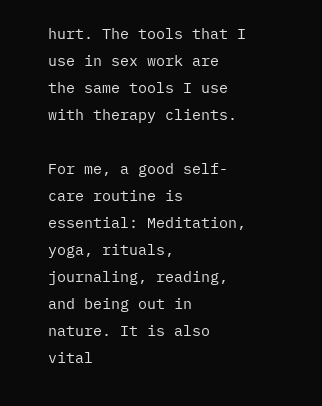hurt. The tools that I use in sex work are the same tools I use with therapy clients.

For me, a good self-care routine is essential: Meditation, yoga, rituals, journaling, reading, and being out in nature. It is also vital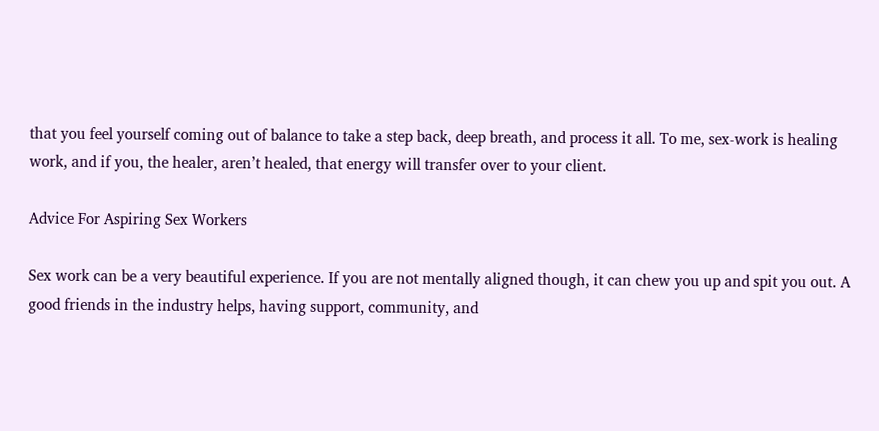that you feel yourself coming out of balance to take a step back, deep breath, and process it all. To me, sex-work is healing work, and if you, the healer, aren’t healed, that energy will transfer over to your client.

Advice For Aspiring Sex Workers

Sex work can be a very beautiful experience. If you are not mentally aligned though, it can chew you up and spit you out. A good friends in the industry helps, having support, community, and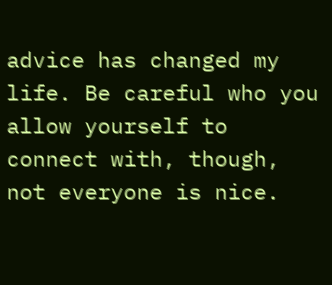advice has changed my life. Be careful who you allow yourself to connect with, though, not everyone is nice.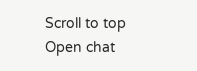Scroll to top
Open chat